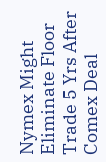Nymex Might Eliminate Floor Trade 5 Yrs After Comex Deal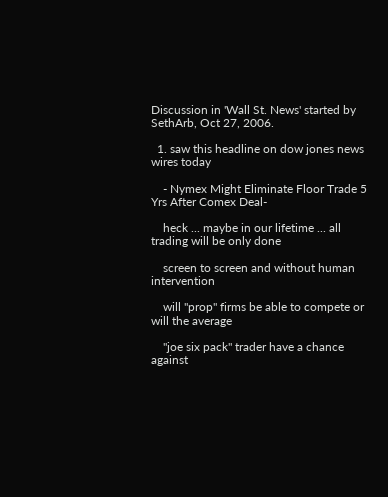Discussion in 'Wall St. News' started by SethArb, Oct 27, 2006.

  1. saw this headline on dow jones news wires today

    - Nymex Might Eliminate Floor Trade 5 Yrs After Comex Deal-

    heck ... maybe in our lifetime ... all trading will be only done

    screen to screen and without human intervention

    will "prop" firms be able to compete or will the average

    "joe six pack" trader have a chance against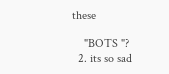these

    "BOTS "?
  2. its so sad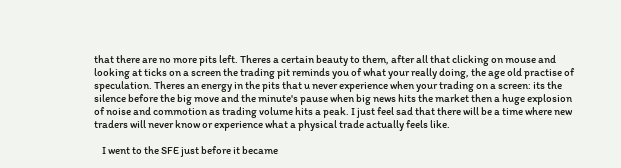that there are no more pits left. Theres a certain beauty to them, after all that clicking on mouse and looking at ticks on a screen the trading pit reminds you of what your really doing, the age old practise of speculation. Theres an energy in the pits that u never experience when your trading on a screen: its the silence before the big move and the minute's pause when big news hits the market then a huge explosion of noise and commotion as trading volume hits a peak. I just feel sad that there will be a time where new traders will never know or experience what a physical trade actually feels like.

    I went to the SFE just before it became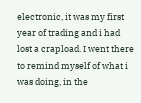electronic, it was my first year of trading and i had lost a crapload. I went there to remind myself of what i was doing, in the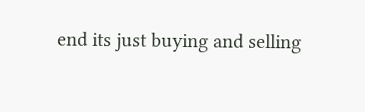end its just buying and selling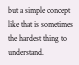but a simple concept like that is sometimes the hardest thing to understand.